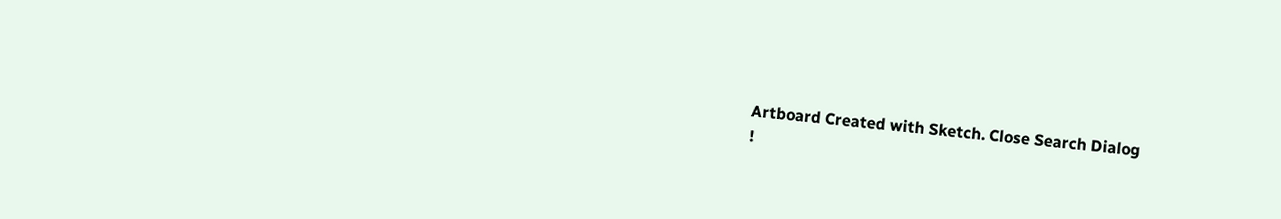Artboard Created with Sketch. Close Search Dialog
!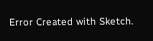Error Created with Sketch.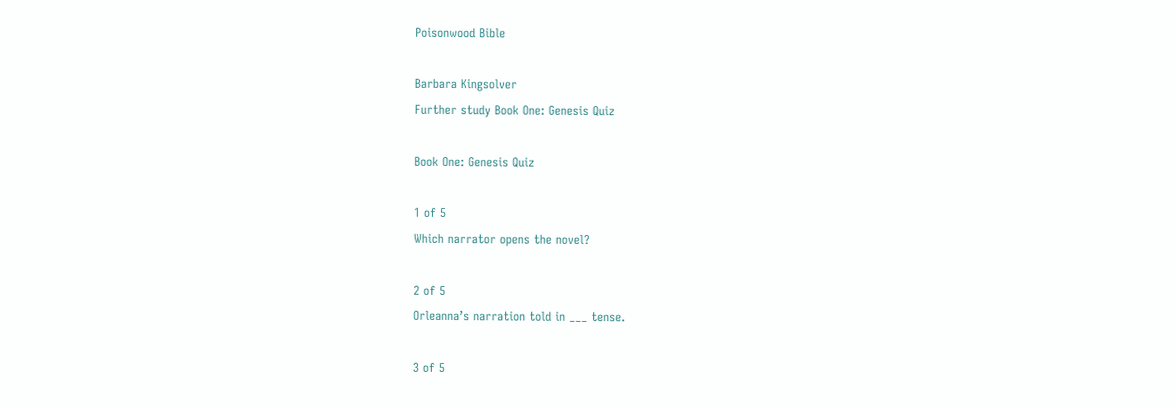Poisonwood Bible

Barbara Kingsolver
Further study Book One: Genesis Quiz

Book One: Genesis Quiz

1 of 5
Which narrator opens the novel?

2 of 5
Orleanna’s narration told in ___ tense.

3 of 5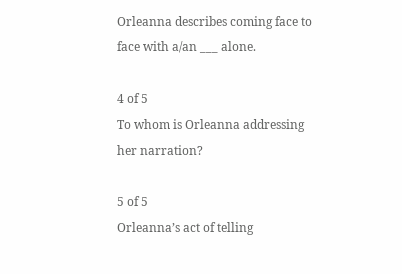Orleanna describes coming face to face with a/an ___ alone.

4 of 5
To whom is Orleanna addressing her narration?

5 of 5
Orleanna’s act of telling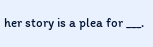her story is a plea for ___.